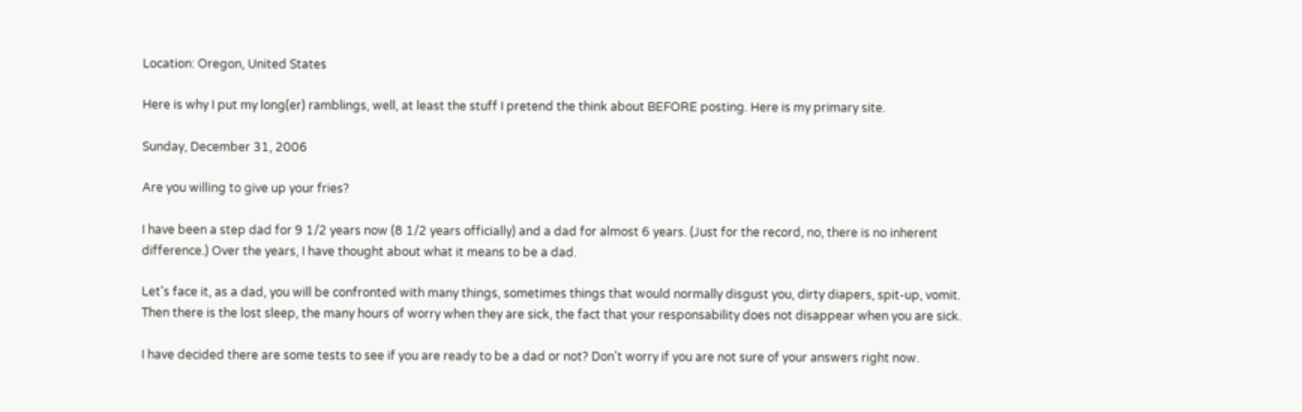Location: Oregon, United States

Here is why I put my long(er) ramblings, well, at least the stuff I pretend the think about BEFORE posting. Here is my primary site.

Sunday, December 31, 2006

Are you willing to give up your fries?

I have been a step dad for 9 1/2 years now (8 1/2 years officially) and a dad for almost 6 years. (Just for the record, no, there is no inherent difference.) Over the years, I have thought about what it means to be a dad.

Let's face it, as a dad, you will be confronted with many things, sometimes things that would normally disgust you, dirty diapers, spit-up, vomit. Then there is the lost sleep, the many hours of worry when they are sick, the fact that your responsability does not disappear when you are sick.

I have decided there are some tests to see if you are ready to be a dad or not? Don't worry if you are not sure of your answers right now.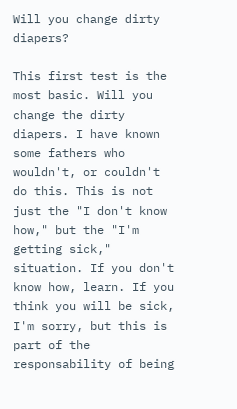Will you change dirty diapers?

This first test is the most basic. Will you change the dirty diapers. I have known some fathers who wouldn't, or couldn't do this. This is not just the "I don't know how," but the "I'm getting sick," situation. If you don't know how, learn. If you think you will be sick, I'm sorry, but this is part of the responsability of being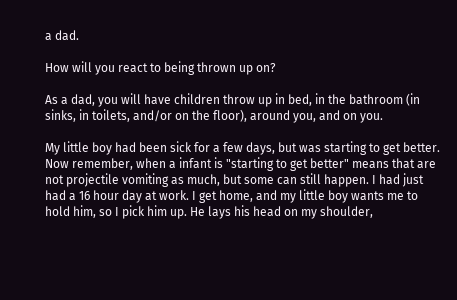a dad.

How will you react to being thrown up on?

As a dad, you will have children throw up in bed, in the bathroom (in sinks, in toilets, and/or on the floor), around you, and on you.

My little boy had been sick for a few days, but was starting to get better. Now remember, when a infant is "starting to get better" means that are not projectile vomiting as much, but some can still happen. I had just had a 16 hour day at work. I get home, and my little boy wants me to hold him, so I pick him up. He lays his head on my shoulder,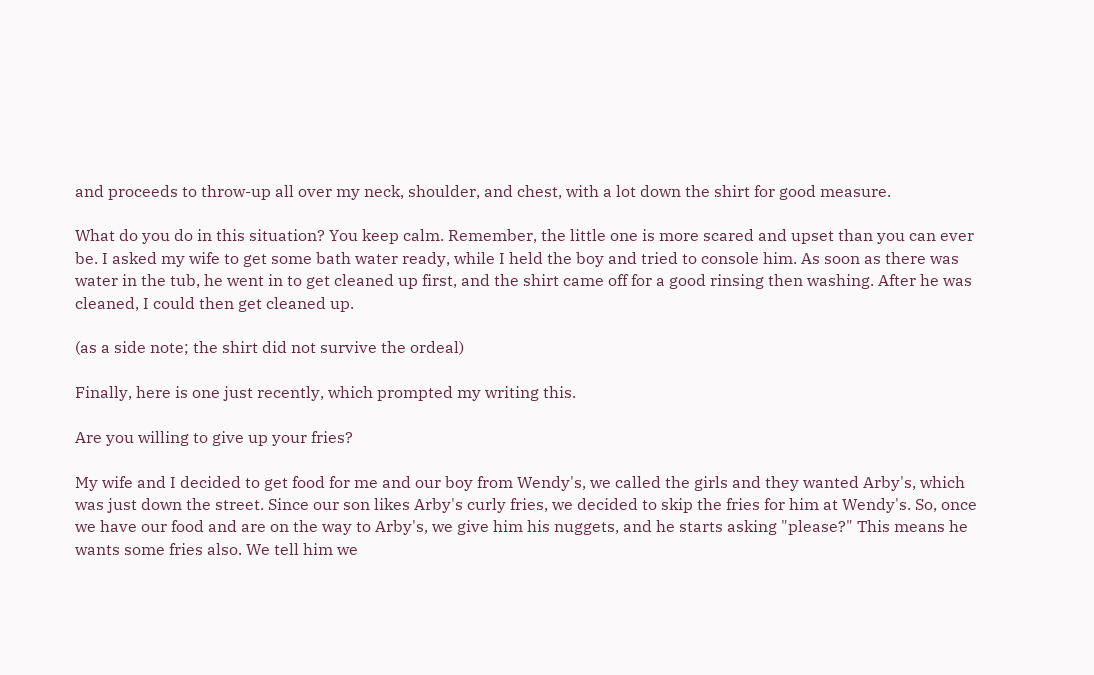and proceeds to throw-up all over my neck, shoulder, and chest, with a lot down the shirt for good measure.

What do you do in this situation? You keep calm. Remember, the little one is more scared and upset than you can ever be. I asked my wife to get some bath water ready, while I held the boy and tried to console him. As soon as there was water in the tub, he went in to get cleaned up first, and the shirt came off for a good rinsing then washing. After he was cleaned, I could then get cleaned up.

(as a side note; the shirt did not survive the ordeal)

Finally, here is one just recently, which prompted my writing this.

Are you willing to give up your fries?

My wife and I decided to get food for me and our boy from Wendy's, we called the girls and they wanted Arby's, which was just down the street. Since our son likes Arby's curly fries, we decided to skip the fries for him at Wendy's. So, once we have our food and are on the way to Arby's, we give him his nuggets, and he starts asking "please?" This means he wants some fries also. We tell him we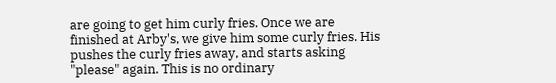are going to get him curly fries. Once we are finished at Arby's, we give him some curly fries. His pushes the curly fries away, and starts asking "please" again. This is no ordinary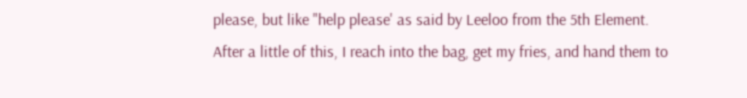please, but like "help please' as said by Leeloo from the 5th Element. After a little of this, I reach into the bag, get my fries, and hand them to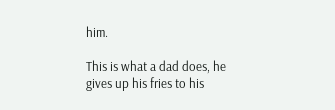him.

This is what a dad does, he gives up his fries to his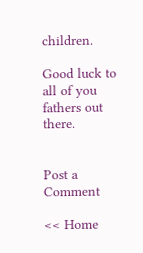children.

Good luck to all of you fathers out there.


Post a Comment

<< Home